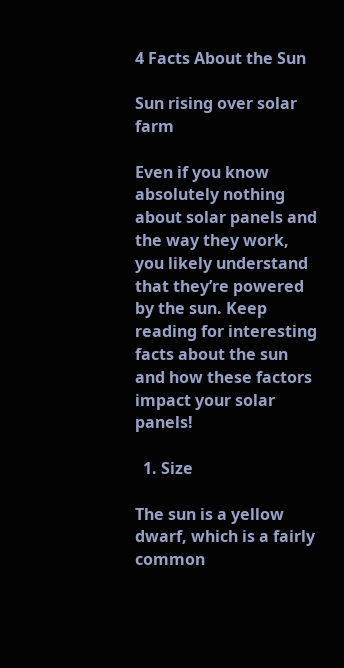4 Facts About the Sun

Sun rising over solar farm

Even if you know absolutely nothing about solar panels and the way they work, you likely understand that they’re powered by the sun. Keep reading for interesting facts about the sun and how these factors impact your solar panels!

  1. Size

The sun is a yellow dwarf, which is a fairly common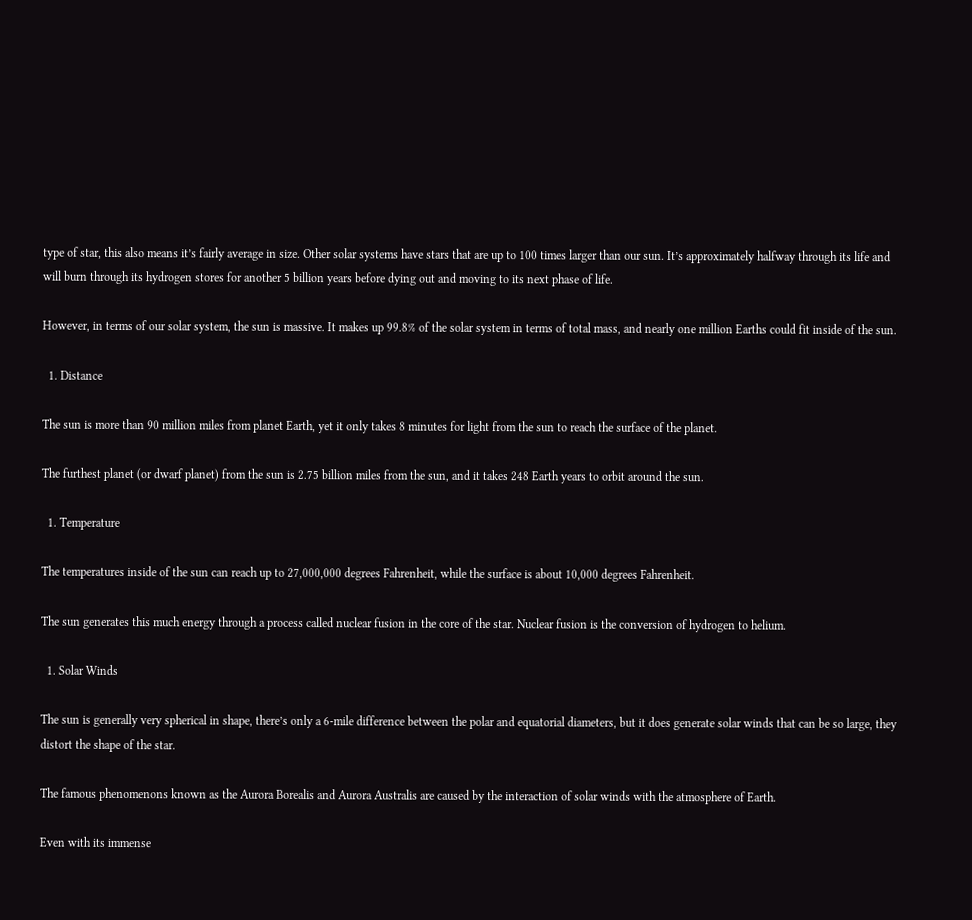type of star, this also means it’s fairly average in size. Other solar systems have stars that are up to 100 times larger than our sun. It’s approximately halfway through its life and will burn through its hydrogen stores for another 5 billion years before dying out and moving to its next phase of life.

However, in terms of our solar system, the sun is massive. It makes up 99.8% of the solar system in terms of total mass, and nearly one million Earths could fit inside of the sun.

  1. Distance

The sun is more than 90 million miles from planet Earth, yet it only takes 8 minutes for light from the sun to reach the surface of the planet.

The furthest planet (or dwarf planet) from the sun is 2.75 billion miles from the sun, and it takes 248 Earth years to orbit around the sun.

  1. Temperature

The temperatures inside of the sun can reach up to 27,000,000 degrees Fahrenheit, while the surface is about 10,000 degrees Fahrenheit.

The sun generates this much energy through a process called nuclear fusion in the core of the star. Nuclear fusion is the conversion of hydrogen to helium.

  1. Solar Winds

The sun is generally very spherical in shape, there’s only a 6-mile difference between the polar and equatorial diameters, but it does generate solar winds that can be so large, they distort the shape of the star.

The famous phenomenons known as the Aurora Borealis and Aurora Australis are caused by the interaction of solar winds with the atmosphere of Earth.

Even with its immense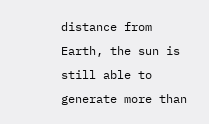distance from Earth, the sun is still able to generate more than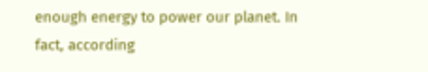enough energy to power our planet. In fact, according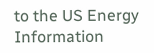to the US Energy Information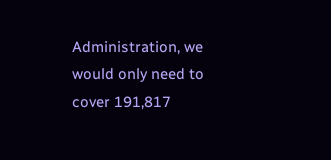Administration, we would only need to cover 191,817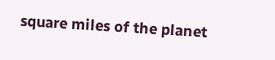square miles of the planet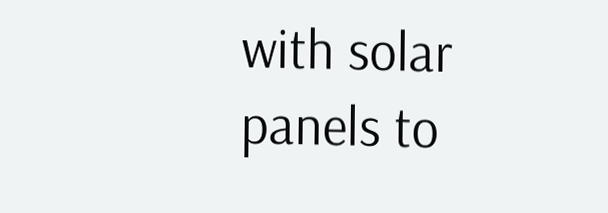with solar panels to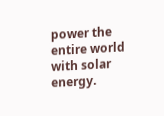power the entire world with solar energy.